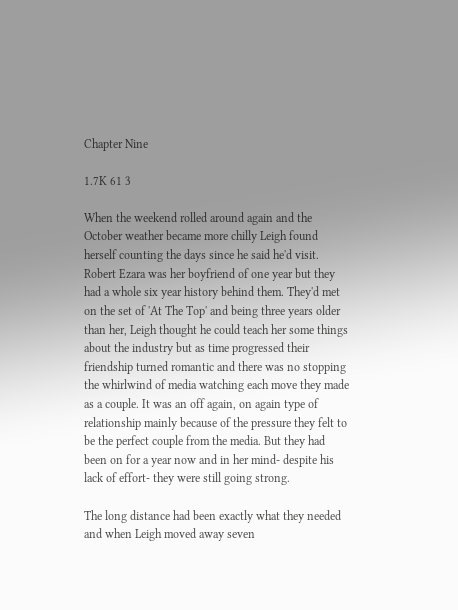Chapter Nine

1.7K 61 3

When the weekend rolled around again and the October weather became more chilly Leigh found herself counting the days since he said he'd visit. Robert Ezara was her boyfriend of one year but they had a whole six year history behind them. They'd met on the set of 'At The Top' and being three years older than her, Leigh thought he could teach her some things about the industry but as time progressed their friendship turned romantic and there was no stopping the whirlwind of media watching each move they made as a couple. It was an off again, on again type of relationship mainly because of the pressure they felt to be the perfect couple from the media. But they had been on for a year now and in her mind- despite his lack of effort- they were still going strong.

The long distance had been exactly what they needed and when Leigh moved away seven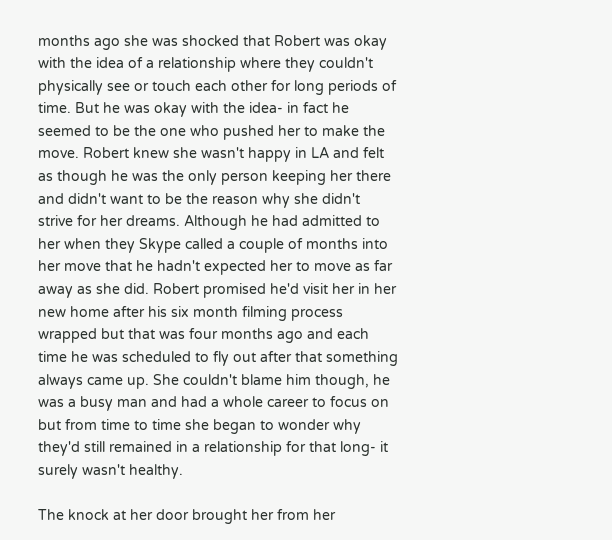months ago she was shocked that Robert was okay with the idea of a relationship where they couldn't physically see or touch each other for long periods of time. But he was okay with the idea- in fact he seemed to be the one who pushed her to make the move. Robert knew she wasn't happy in LA and felt as though he was the only person keeping her there and didn't want to be the reason why she didn't strive for her dreams. Although he had admitted to her when they Skype called a couple of months into her move that he hadn't expected her to move as far away as she did. Robert promised he'd visit her in her new home after his six month filming process wrapped but that was four months ago and each time he was scheduled to fly out after that something always came up. She couldn't blame him though, he was a busy man and had a whole career to focus on but from time to time she began to wonder why they'd still remained in a relationship for that long- it surely wasn't healthy.

The knock at her door brought her from her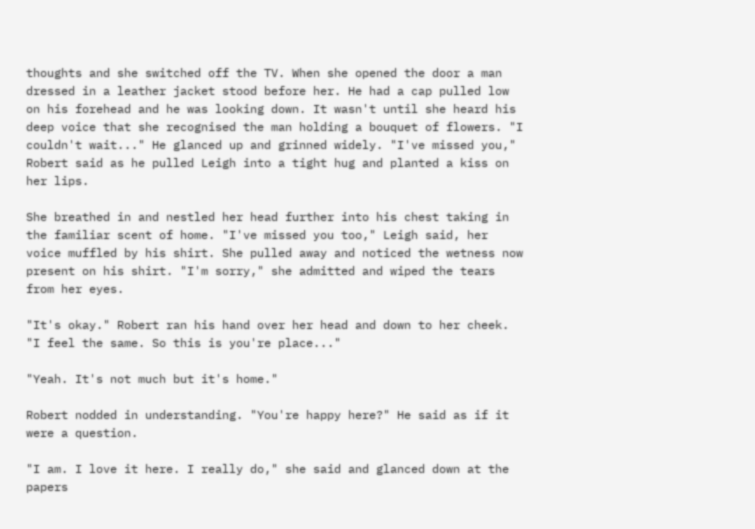thoughts and she switched off the TV. When she opened the door a man dressed in a leather jacket stood before her. He had a cap pulled low on his forehead and he was looking down. It wasn't until she heard his deep voice that she recognised the man holding a bouquet of flowers. "I couldn't wait..." He glanced up and grinned widely. "I've missed you," Robert said as he pulled Leigh into a tight hug and planted a kiss on her lips.

She breathed in and nestled her head further into his chest taking in the familiar scent of home. "I've missed you too," Leigh said, her voice muffled by his shirt. She pulled away and noticed the wetness now present on his shirt. "I'm sorry," she admitted and wiped the tears from her eyes.

"It's okay." Robert ran his hand over her head and down to her cheek. "I feel the same. So this is you're place..."

"Yeah. It's not much but it's home."

Robert nodded in understanding. "You're happy here?" He said as if it were a question.

"I am. I love it here. I really do," she said and glanced down at the papers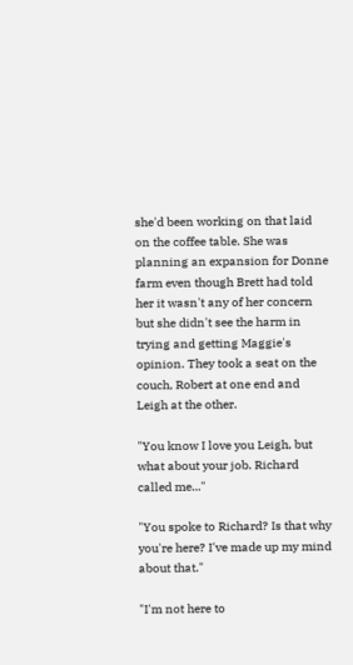she'd been working on that laid on the coffee table. She was planning an expansion for Donne farm even though Brett had told her it wasn't any of her concern but she didn't see the harm in trying and getting Maggie's opinion. They took a seat on the couch, Robert at one end and Leigh at the other.

"You know I love you Leigh, but what about your job. Richard called me..."

"You spoke to Richard? Is that why you're here? I've made up my mind about that."

"I'm not here to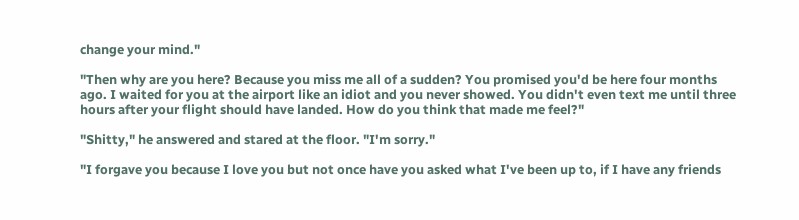change your mind."

"Then why are you here? Because you miss me all of a sudden? You promised you'd be here four months ago. I waited for you at the airport like an idiot and you never showed. You didn't even text me until three hours after your flight should have landed. How do you think that made me feel?"

"Shitty," he answered and stared at the floor. "I'm sorry."

"I forgave you because I love you but not once have you asked what I've been up to, if I have any friends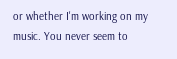or whether I'm working on my music. You never seem to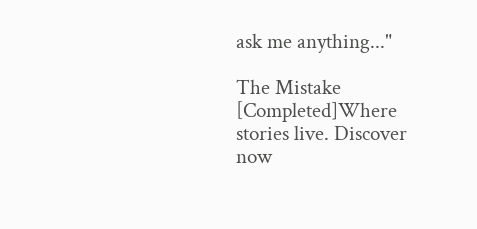ask me anything..."

The Mistake [Completed]Where stories live. Discover now